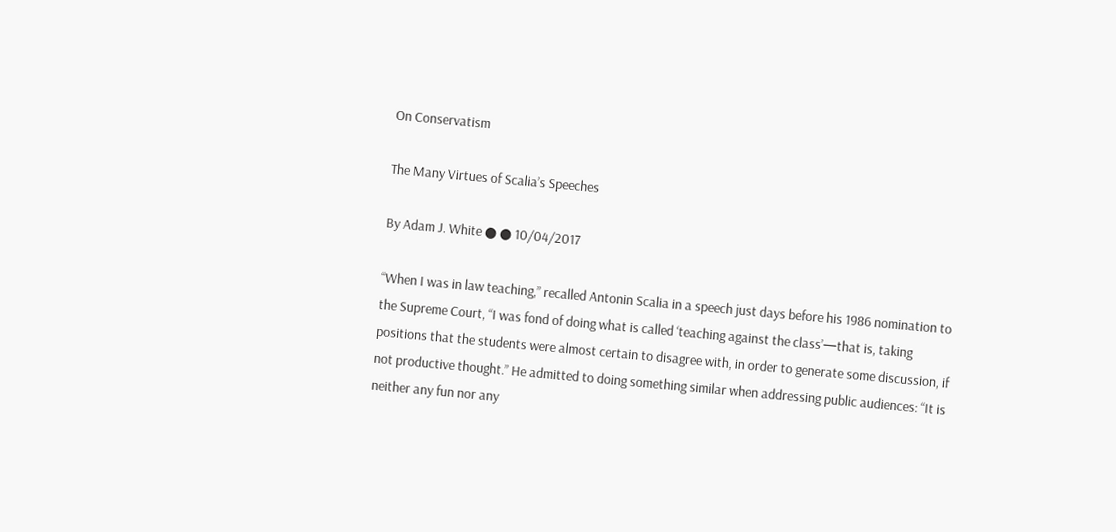On Conservatism

The Many Virtues of Scalia’s Speeches

By Adam J. White ● ● 10/04/2017

“When I was in law teaching,” recalled Antonin Scalia in a speech just days before his 1986 nomination to the Supreme Court, “I was fond of doing what is called ‘teaching against the class’—that is, taking positions that the students were almost certain to disagree with, in order to generate some discussion, if not productive thought.” He admitted to doing something similar when addressing public audiences: “It is neither any fun nor any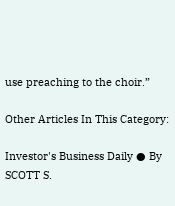use preaching to the choir.”

Other Articles In This Category:

Investor's Business Daily ● By SCOTT S.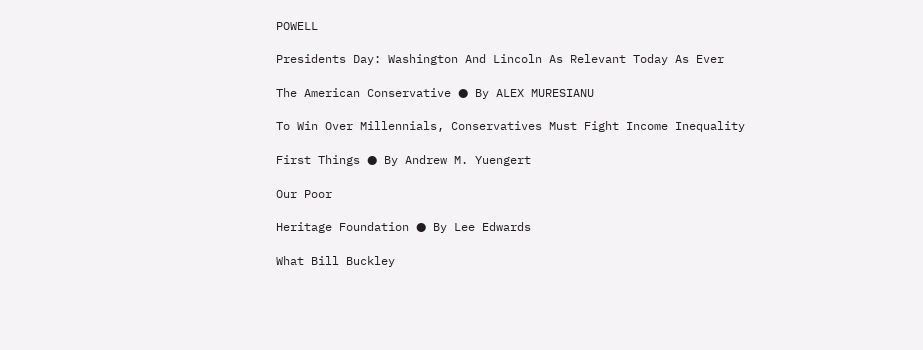POWELL

Presidents Day: Washington And Lincoln As Relevant Today As Ever

The American Conservative ● By ALEX MURESIANU

To Win Over Millennials, Conservatives Must Fight Income Inequality

First Things ● By Andrew M. Yuengert

Our Poor

Heritage Foundation ● By Lee Edwards

What Bill Buckley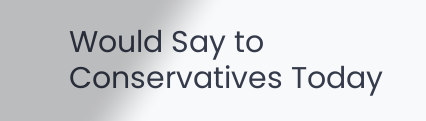Would Say to Conservatives Today